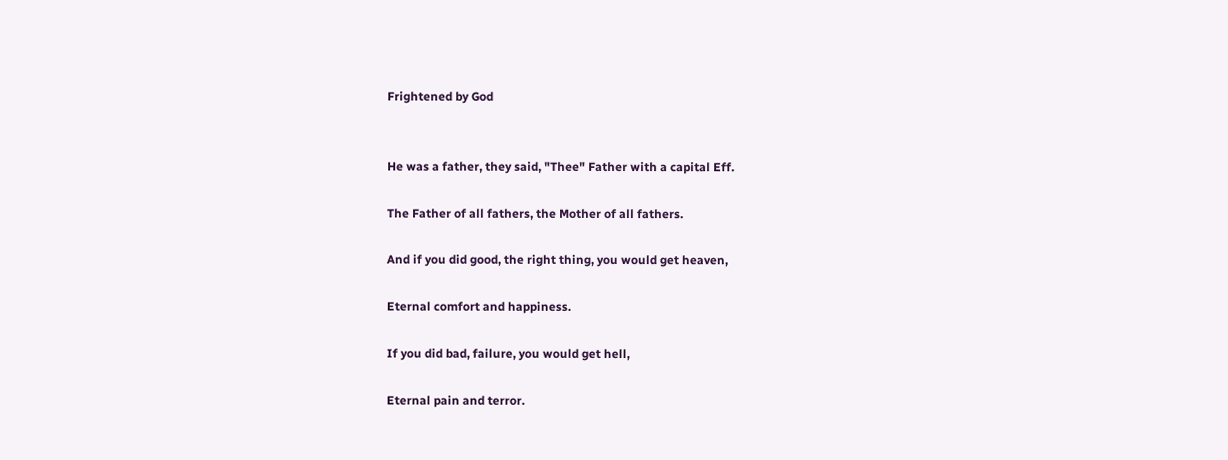Frightened by God


He was a father, they said, "Thee" Father with a capital Eff.

The Father of all fathers, the Mother of all fathers.

And if you did good, the right thing, you would get heaven,

Eternal comfort and happiness.

If you did bad, failure, you would get hell,

Eternal pain and terror.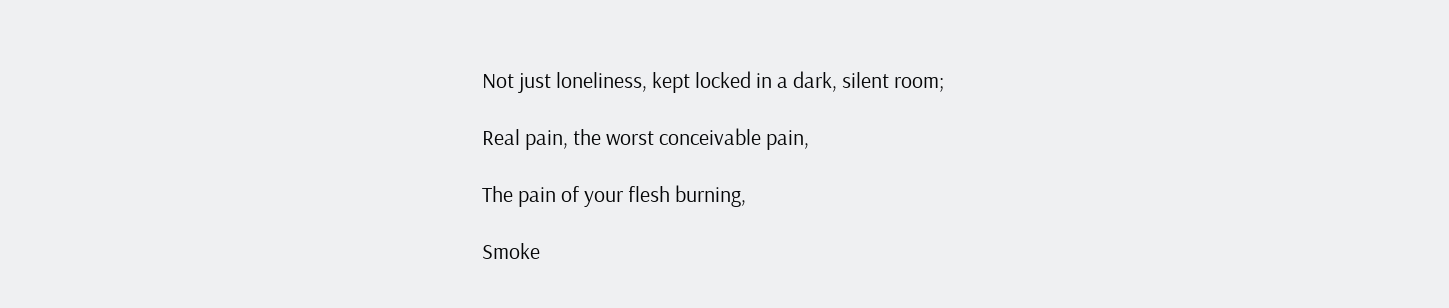Not just loneliness, kept locked in a dark, silent room;

Real pain, the worst conceivable pain,

The pain of your flesh burning,

Smoke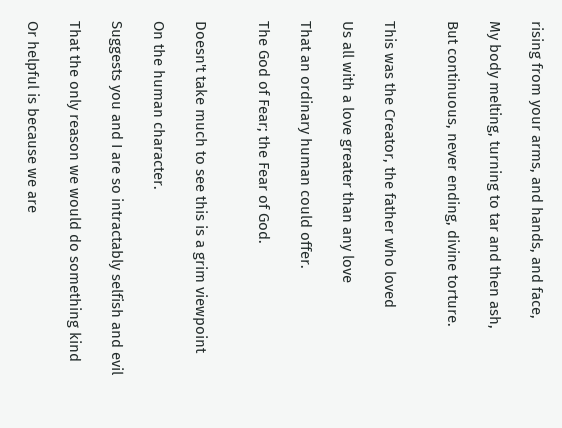rising from your arms, and hands, and face,

My body melting, turning to tar and then ash,

But continuous, never ending, divine torture.


This was the Creator, the father who loved

Us all with a love greater than any love

That an ordinary human could offer.

The God of Fear; the Fear of God.


Doesn't take much to see this is a grim viewpoint

On the human character.

Suggests you and I are so intractably selfish and evil

That the only reason we would do something kind

Or helpful is because we are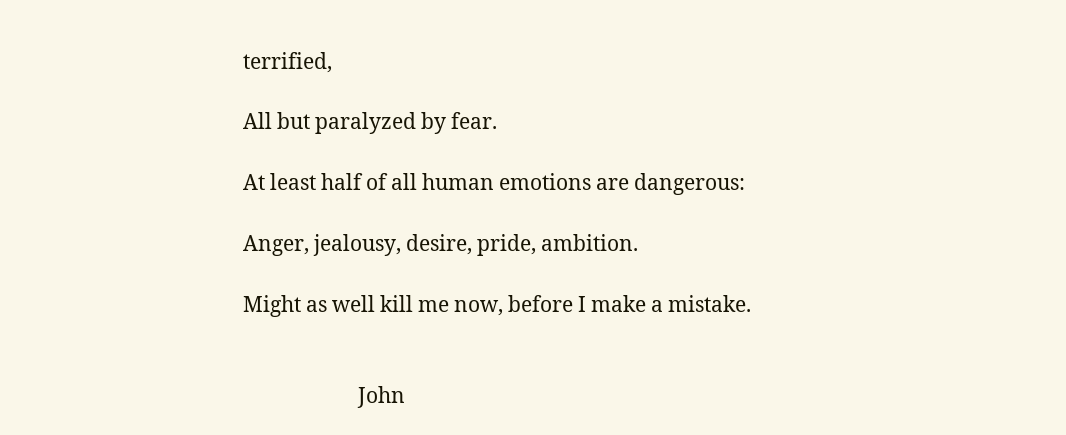terrified,

All but paralyzed by fear.

At least half of all human emotions are dangerous:

Anger, jealousy, desire, pride, ambition.

Might as well kill me now, before I make a mistake.


                       John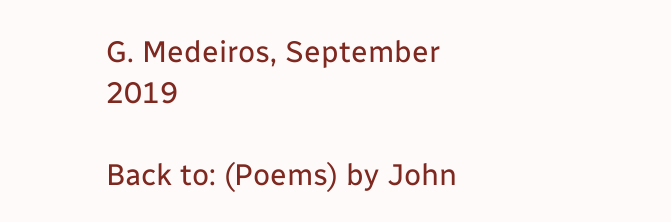G. Medeiros, September 2019

Back to: (Poems) by John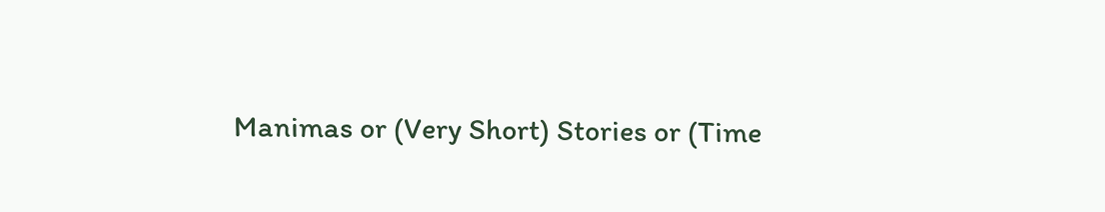Manimas or (Very Short) Stories or (Time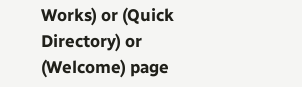Works) or (Quick Directory) or (Welcome) page